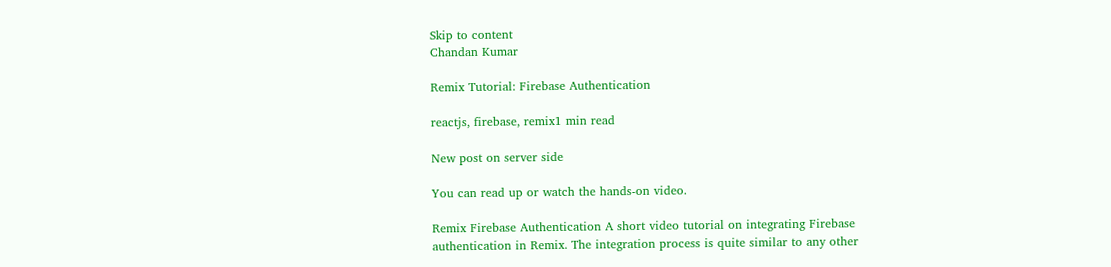Skip to content
Chandan Kumar

Remix Tutorial: Firebase Authentication

reactjs, firebase, remix1 min read

New post on server side

You can read up or watch the hands-on video.

Remix Firebase Authentication A short video tutorial on integrating Firebase authentication in Remix. The integration process is quite similar to any other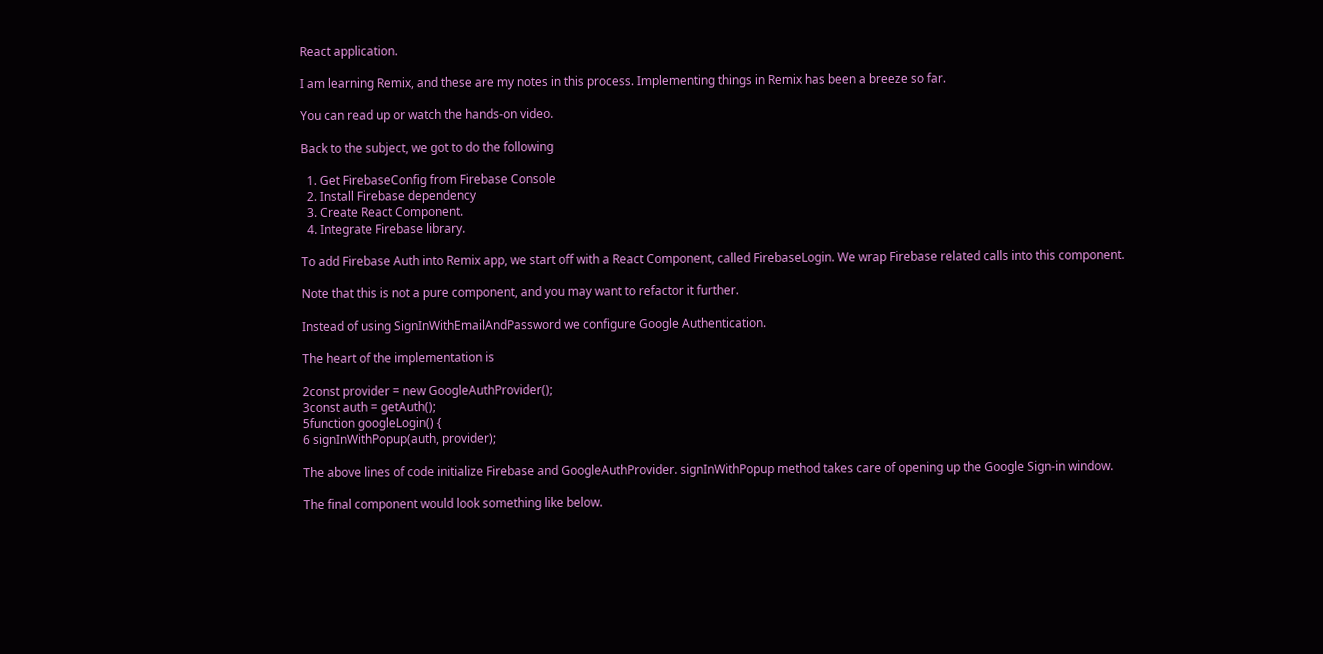React application.

I am learning Remix, and these are my notes in this process. Implementing things in Remix has been a breeze so far.

You can read up or watch the hands-on video.

Back to the subject, we got to do the following

  1. Get FirebaseConfig from Firebase Console
  2. Install Firebase dependency
  3. Create React Component.
  4. Integrate Firebase library.

To add Firebase Auth into Remix app, we start off with a React Component, called FirebaseLogin. We wrap Firebase related calls into this component.

Note that this is not a pure component, and you may want to refactor it further.

Instead of using SignInWithEmailAndPassword we configure Google Authentication.

The heart of the implementation is

2const provider = new GoogleAuthProvider();
3const auth = getAuth();
5function googleLogin() {
6 signInWithPopup(auth, provider);

The above lines of code initialize Firebase and GoogleAuthProvider. signInWithPopup method takes care of opening up the Google Sign-in window.

The final component would look something like below.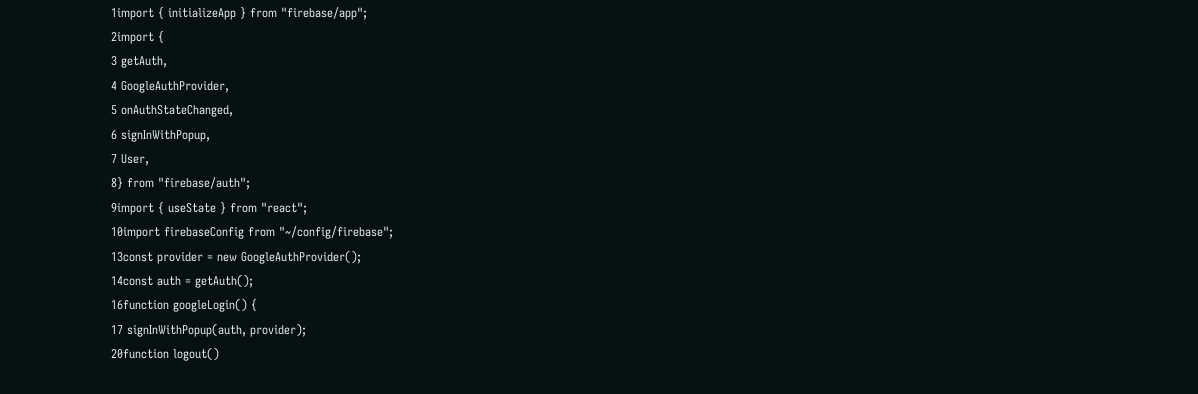1import { initializeApp } from "firebase/app";
2import {
3 getAuth,
4 GoogleAuthProvider,
5 onAuthStateChanged,
6 signInWithPopup,
7 User,
8} from "firebase/auth";
9import { useState } from "react";
10import firebaseConfig from "~/config/firebase";
13const provider = new GoogleAuthProvider();
14const auth = getAuth();
16function googleLogin() {
17 signInWithPopup(auth, provider);
20function logout()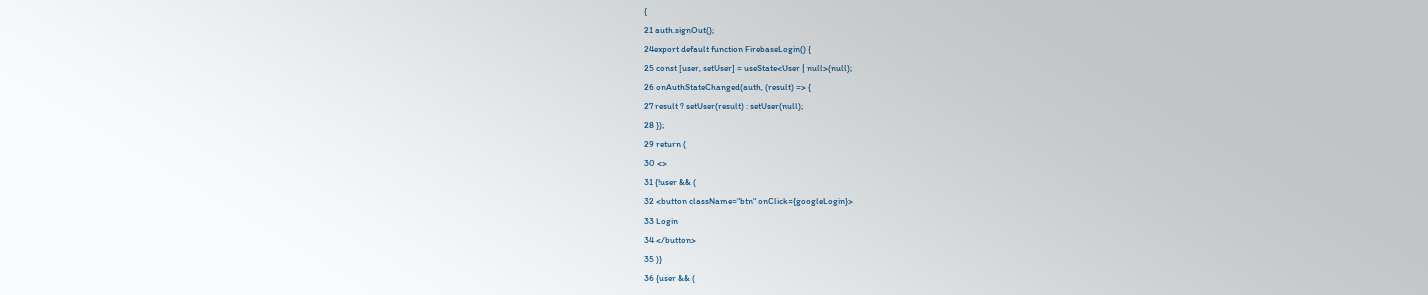{
21 auth.signOut();
24export default function FirebaseLogin() {
25 const [user, setUser] = useState<User | null>(null);
26 onAuthStateChanged(auth, (result) => {
27 result ? setUser(result) : setUser(null);
28 });
29 return (
30 <>
31 {!user && (
32 <button className="btn" onClick={googleLogin}>
33 Login
34 </button>
35 )}
36 {user && (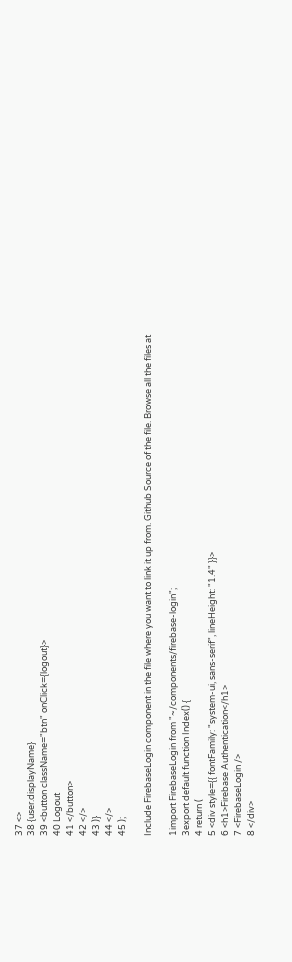37 <>
38 {user.displayName}
39 <button className="btn" onClick={logout}>
40 Logout
41 </button>
42 </>
43 )}
44 </>
45 );

Include FirebaseLogin component in the file where you want to link it up from. Github Source of the file. Browse all the files at

1import FirebaseLogin from "~/components/firebase-login";
3export default function Index() {
4 return (
5 <div style={{ fontFamily: "system-ui, sans-serif", lineHeight: "1.4" }}>
6 <h1>Firebase Authentication</h1>
7 <FirebaseLogin />
8 </div>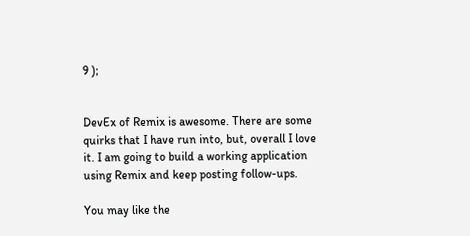9 );


DevEx of Remix is awesome. There are some quirks that I have run into, but, overall I love it. I am going to build a working application using Remix and keep posting follow-ups.

You may like the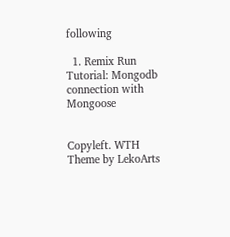following

  1. Remix Run Tutorial: Mongodb connection with Mongoose


Copyleft. WTH
Theme by LekoArts